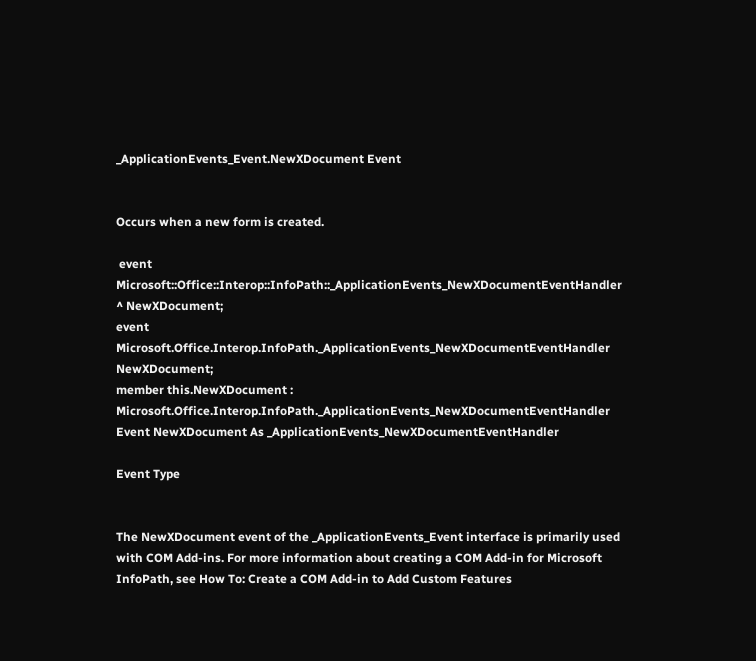_ApplicationEvents_Event.NewXDocument Event


Occurs when a new form is created.

 event Microsoft::Office::Interop::InfoPath::_ApplicationEvents_NewXDocumentEventHandler ^ NewXDocument;
event Microsoft.Office.Interop.InfoPath._ApplicationEvents_NewXDocumentEventHandler NewXDocument;
member this.NewXDocument : Microsoft.Office.Interop.InfoPath._ApplicationEvents_NewXDocumentEventHandler
Event NewXDocument As _ApplicationEvents_NewXDocumentEventHandler

Event Type


The NewXDocument event of the _ApplicationEvents_Event interface is primarily used with COM Add-ins. For more information about creating a COM Add-in for Microsoft InfoPath, see How To: Create a COM Add-in to Add Custom Features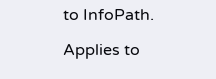to InfoPath.

Applies to